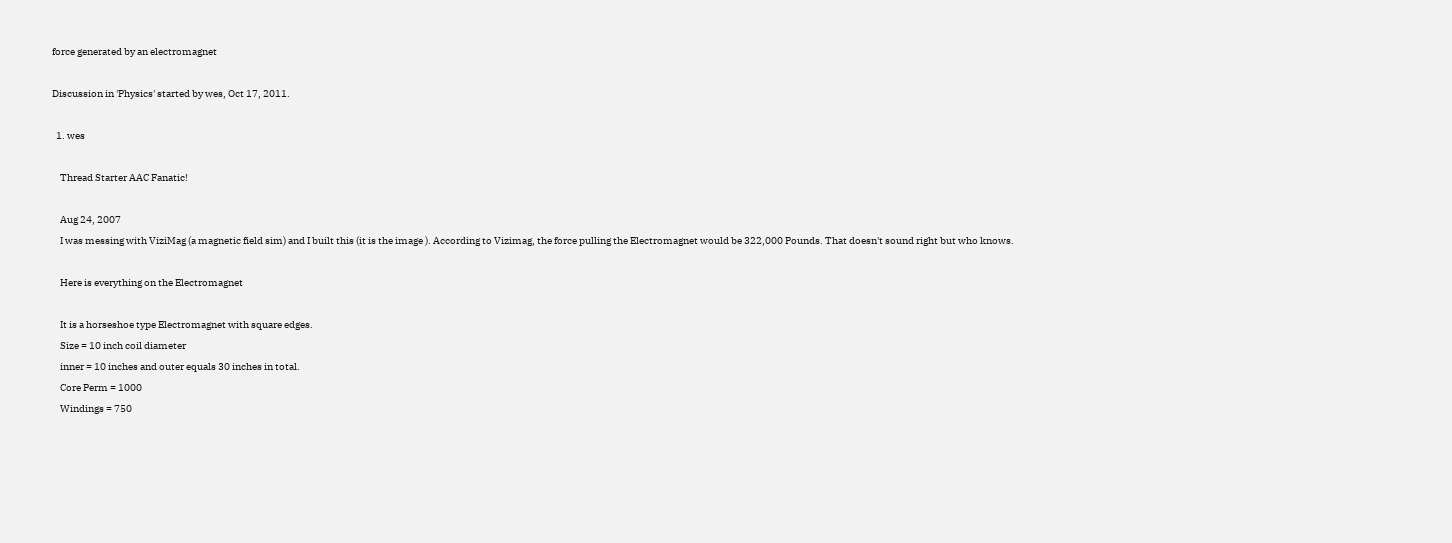force generated by an electromagnet

Discussion in 'Physics' started by wes, Oct 17, 2011.

  1. wes

    Thread Starter AAC Fanatic!

    Aug 24, 2007
    I was messing with ViziMag (a magnetic field sim) and I built this (it is the image ). According to Vizimag, the force pulling the Electromagnet would be 322,000 Pounds. That doesn't sound right but who knows.

    Here is everything on the Electromagnet

    It is a horseshoe type Electromagnet with square edges.
    Size = 10 inch coil diameter
    inner = 10 inches and outer equals 30 inches in total.
    Core Perm = 1000
    Windings = 750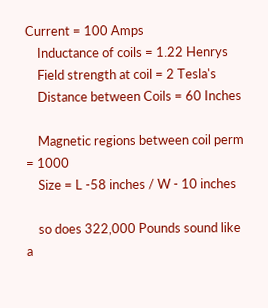Current = 100 Amps
    Inductance of coils = 1.22 Henrys
    Field strength at coil = 2 Tesla's
    Distance between Coils = 60 Inches

    Magnetic regions between coil perm = 1000
    Size = L -58 inches / W - 10 inches

    so does 322,000 Pounds sound like a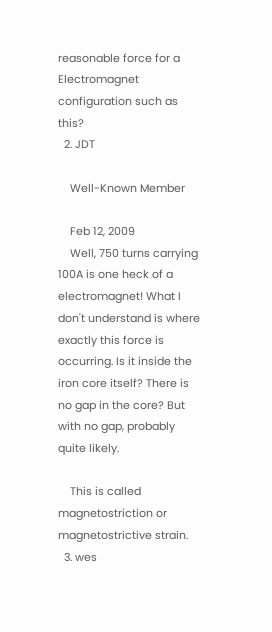reasonable force for a Electromagnet configuration such as this?
  2. JDT

    Well-Known Member

    Feb 12, 2009
    Well, 750 turns carrying 100A is one heck of a electromagnet! What I don't understand is where exactly this force is occurring. Is it inside the iron core itself? There is no gap in the core? But with no gap, probably quite likely.

    This is called magnetostriction or magnetostrictive strain.
  3. wes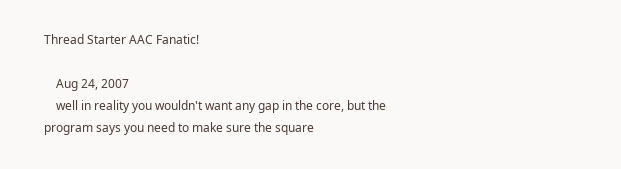Thread Starter AAC Fanatic!

    Aug 24, 2007
    well in reality you wouldn't want any gap in the core, but the program says you need to make sure the square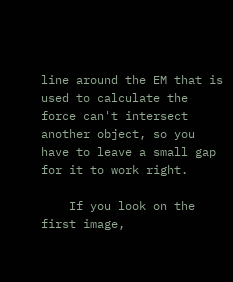line around the EM that is used to calculate the force can't intersect another object, so you have to leave a small gap for it to work right.

    If you look on the first image,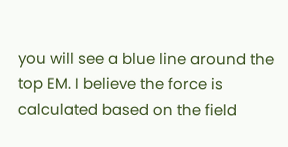you will see a blue line around the top EM. I believe the force is calculated based on the field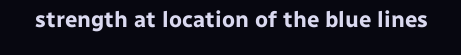strength at location of the blue lines